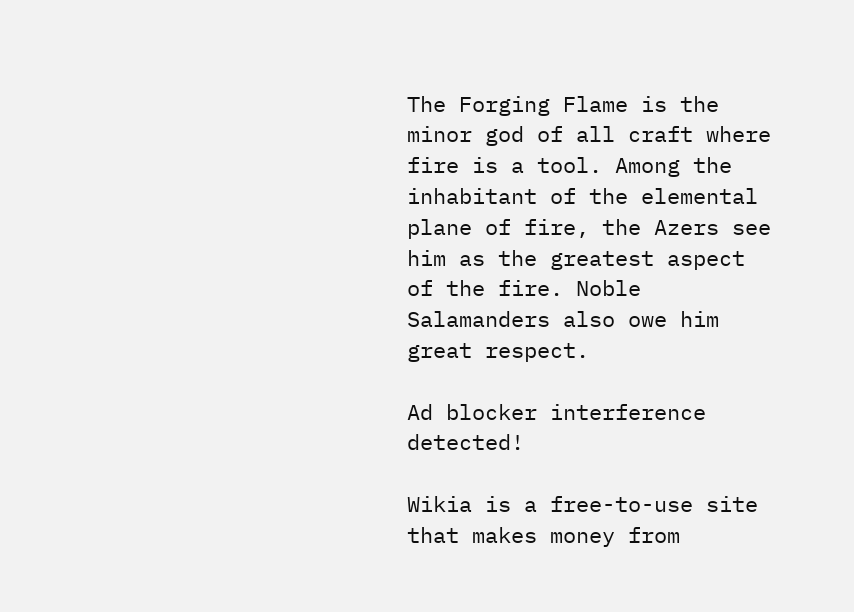The Forging Flame is the minor god of all craft where fire is a tool. Among the inhabitant of the elemental plane of fire, the Azers see him as the greatest aspect of the fire. Noble Salamanders also owe him great respect.

Ad blocker interference detected!

Wikia is a free-to-use site that makes money from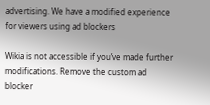advertising. We have a modified experience for viewers using ad blockers

Wikia is not accessible if you’ve made further modifications. Remove the custom ad blocker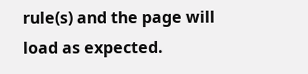rule(s) and the page will load as expected.